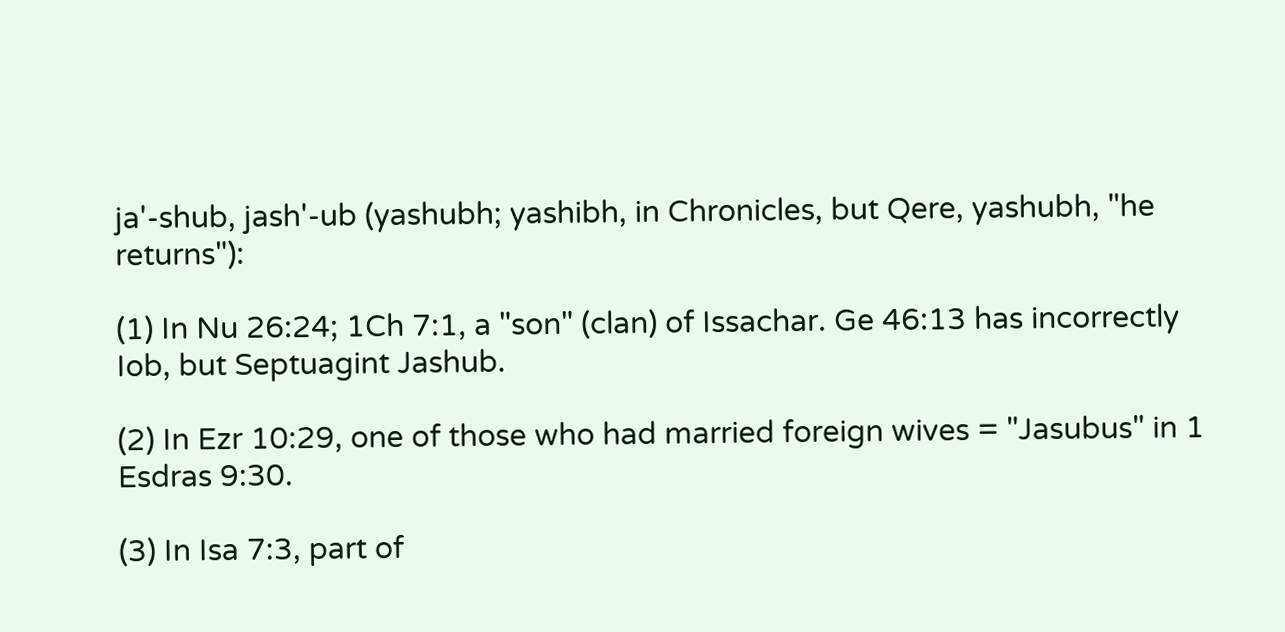ja'-shub, jash'-ub (yashubh; yashibh, in Chronicles, but Qere, yashubh, "he returns"):

(1) In Nu 26:24; 1Ch 7:1, a "son" (clan) of Issachar. Ge 46:13 has incorrectly Iob, but Septuagint Jashub.

(2) In Ezr 10:29, one of those who had married foreign wives = "Jasubus" in 1 Esdras 9:30.

(3) In Isa 7:3, part of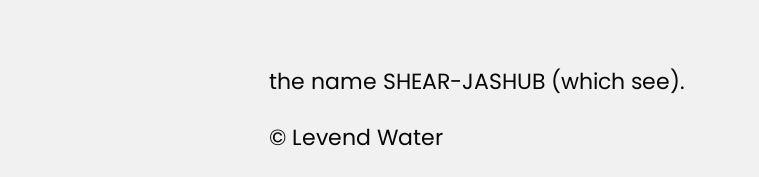the name SHEAR-JASHUB (which see).

© Levend Water